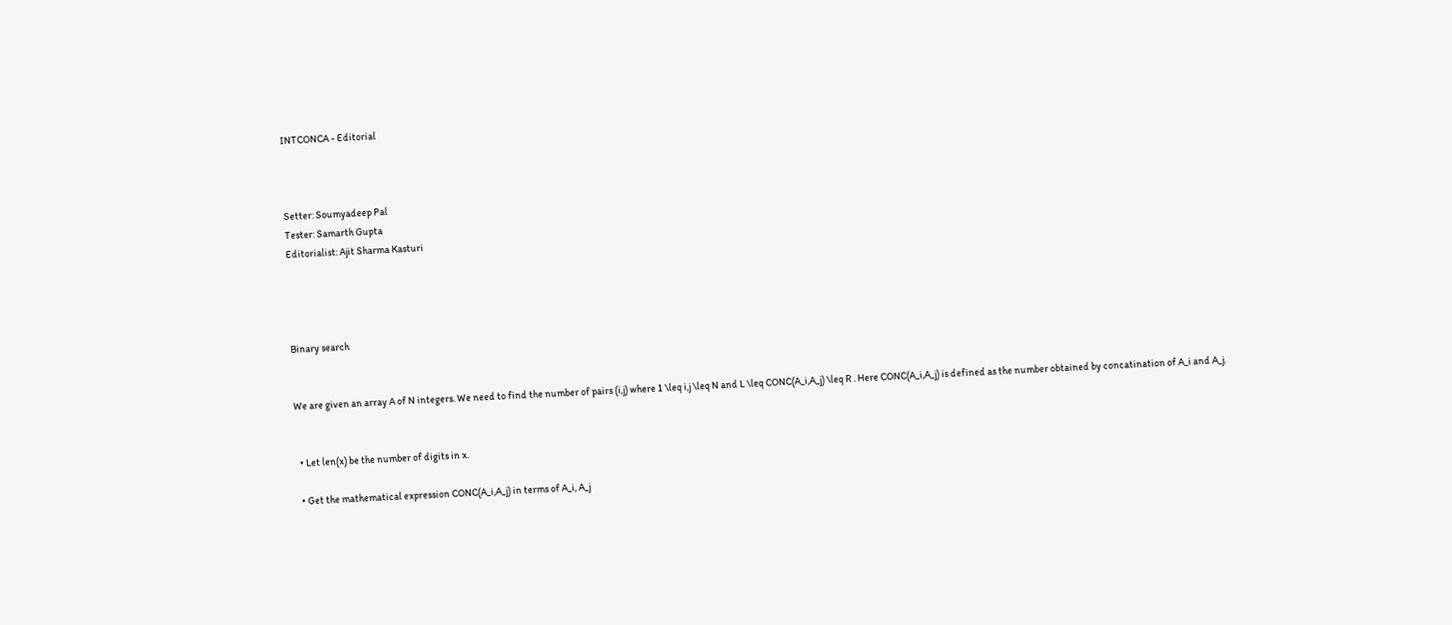INTCONCA - Editorial



Setter: Soumyadeep Pal
Tester: Samarth Gupta
Editorialist: Ajit Sharma Kasturi




Binary search


We are given an array A of N integers. We need to find the number of pairs (i,j) where 1 \leq i,j \leq N and L \leq CONC(A_i,A_j) \leq R . Here CONC(A_i,A_j) is defined as the number obtained by concatination of A_i and A_j.


  • Let len(x) be the number of digits in x.

  • Get the mathematical expression CONC(A_i,A_j) in terms of A_i, A_j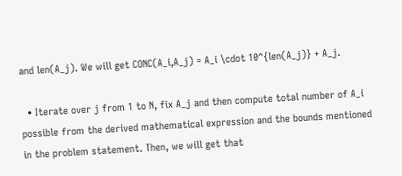and len(A_j). We will get CONC(A_i,A_j) = A_i \cdot 10^{len(A_j)} + A_j.

  • Iterate over j from 1 to N, fix A_j and then compute total number of A_i possible from the derived mathematical expression and the bounds mentioned in the problem statement. Then, we will get that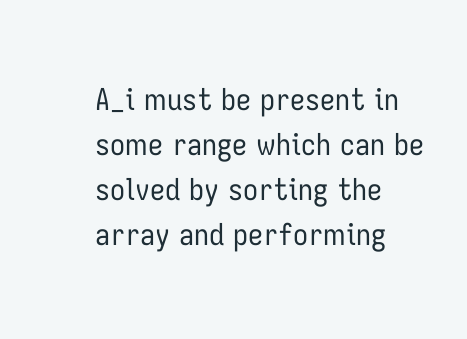A_i must be present in some range which can be solved by sorting the array and performing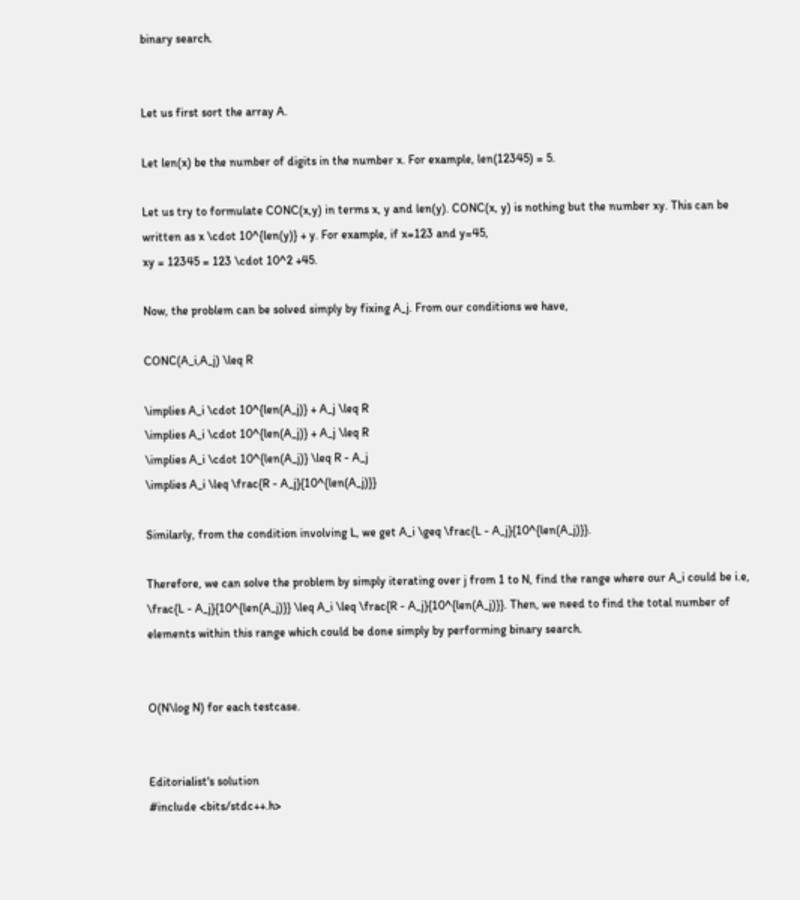binary search.


Let us first sort the array A.

Let len(x) be the number of digits in the number x. For example, len(12345) = 5.

Let us try to formulate CONC(x,y) in terms x, y and len(y). CONC(x, y) is nothing but the number xy. This can be written as x \cdot 10^{len(y)} + y. For example, if x=123 and y=45,
xy = 12345 = 123 \cdot 10^2 +45.

Now, the problem can be solved simply by fixing A_j. From our conditions we have,

CONC(A_i,A_j) \leq R

\implies A_i \cdot 10^{len(A_j)} + A_j \leq R
\implies A_i \cdot 10^{len(A_j)} + A_j \leq R
\implies A_i \cdot 10^{len(A_j)} \leq R - A_j
\implies A_i \leq \frac{R - A_j}{10^{len(A_j)}}

Similarly, from the condition involving L, we get A_i \geq \frac{L - A_j}{10^{len(A_j)}}.

Therefore, we can solve the problem by simply iterating over j from 1 to N, find the range where our A_i could be i.e, \frac{L - A_j}{10^{len(A_j)}} \leq A_i \leq \frac{R - A_j}{10^{len(A_j)}}. Then, we need to find the total number of elements within this range which could be done simply by performing binary search.


O(N\log N) for each testcase.


Editorialist's solution
#include <bits/stdc++.h>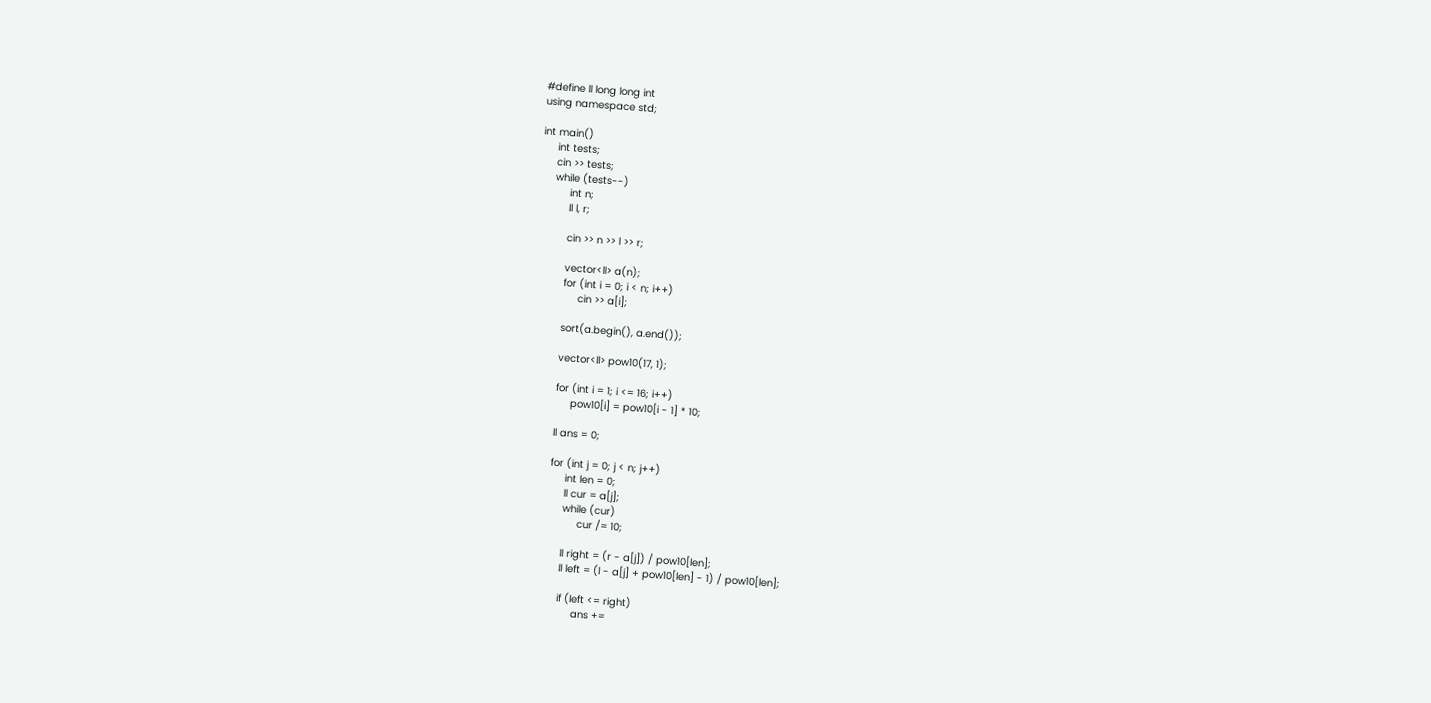#define ll long long int
using namespace std;

int main()
     int tests;
     cin >> tests;
     while (tests--)
          int n;
          ll l, r;

          cin >> n >> l >> r;

          vector<ll> a(n);
          for (int i = 0; i < n; i++)
               cin >> a[i];

          sort(a.begin(), a.end());

          vector<ll> pow10(17, 1);

          for (int i = 1; i <= 16; i++)
               pow10[i] = pow10[i - 1] * 10;

          ll ans = 0;

          for (int j = 0; j < n; j++)
               int len = 0;
               ll cur = a[j];
               while (cur)
                    cur /= 10;

               ll right = (r - a[j]) / pow10[len];
               ll left = (l - a[j] + pow10[len] - 1) / pow10[len];

               if (left <= right)
                    ans +=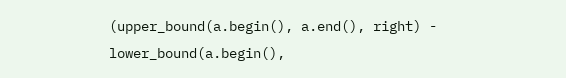(upper_bound(a.begin(), a.end(), right) - lower_bound(a.begin(),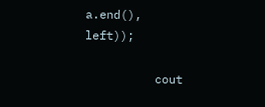a.end(), left));

          cout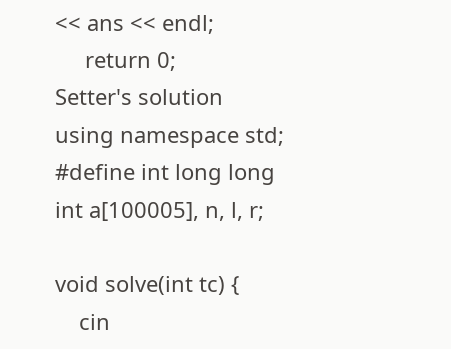<< ans << endl;
     return 0;
Setter's solution
using namespace std;
#define int long long
int a[100005], n, l, r;

void solve(int tc) {
    cin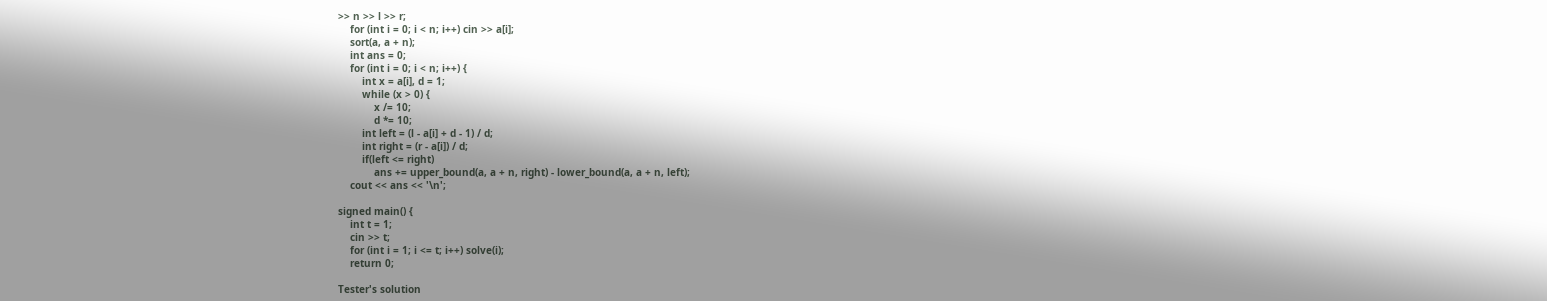>> n >> l >> r;
    for (int i = 0; i < n; i++) cin >> a[i];
    sort(a, a + n);
    int ans = 0;
    for (int i = 0; i < n; i++) {
        int x = a[i], d = 1;
        while (x > 0) {
            x /= 10;
            d *= 10;
        int left = (l - a[i] + d - 1) / d;
        int right = (r - a[i]) / d;
        if(left <= right)
            ans += upper_bound(a, a + n, right) - lower_bound(a, a + n, left);
    cout << ans << '\n';

signed main() {
    int t = 1;
    cin >> t;
    for (int i = 1; i <= t; i++) solve(i);
    return 0;

Tester's solution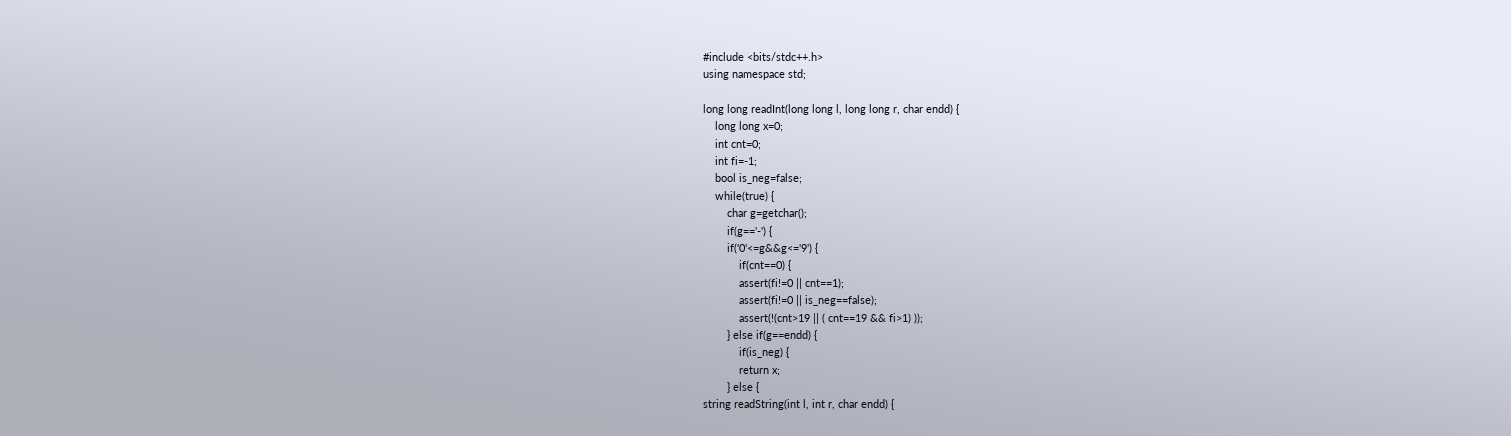#include <bits/stdc++.h>
using namespace std;

long long readInt(long long l, long long r, char endd) {
    long long x=0;
    int cnt=0;
    int fi=-1;
    bool is_neg=false;
    while(true) {
        char g=getchar();
        if(g=='-') {
        if('0'<=g&&g<='9') {
            if(cnt==0) {
            assert(fi!=0 || cnt==1);
            assert(fi!=0 || is_neg==false);
            assert(!(cnt>19 || ( cnt==19 && fi>1) ));
        } else if(g==endd) {
            if(is_neg) {
            return x;
        } else {
string readString(int l, int r, char endd) {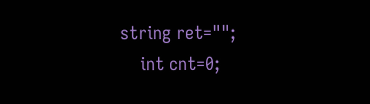string ret="";
    int cnt=0;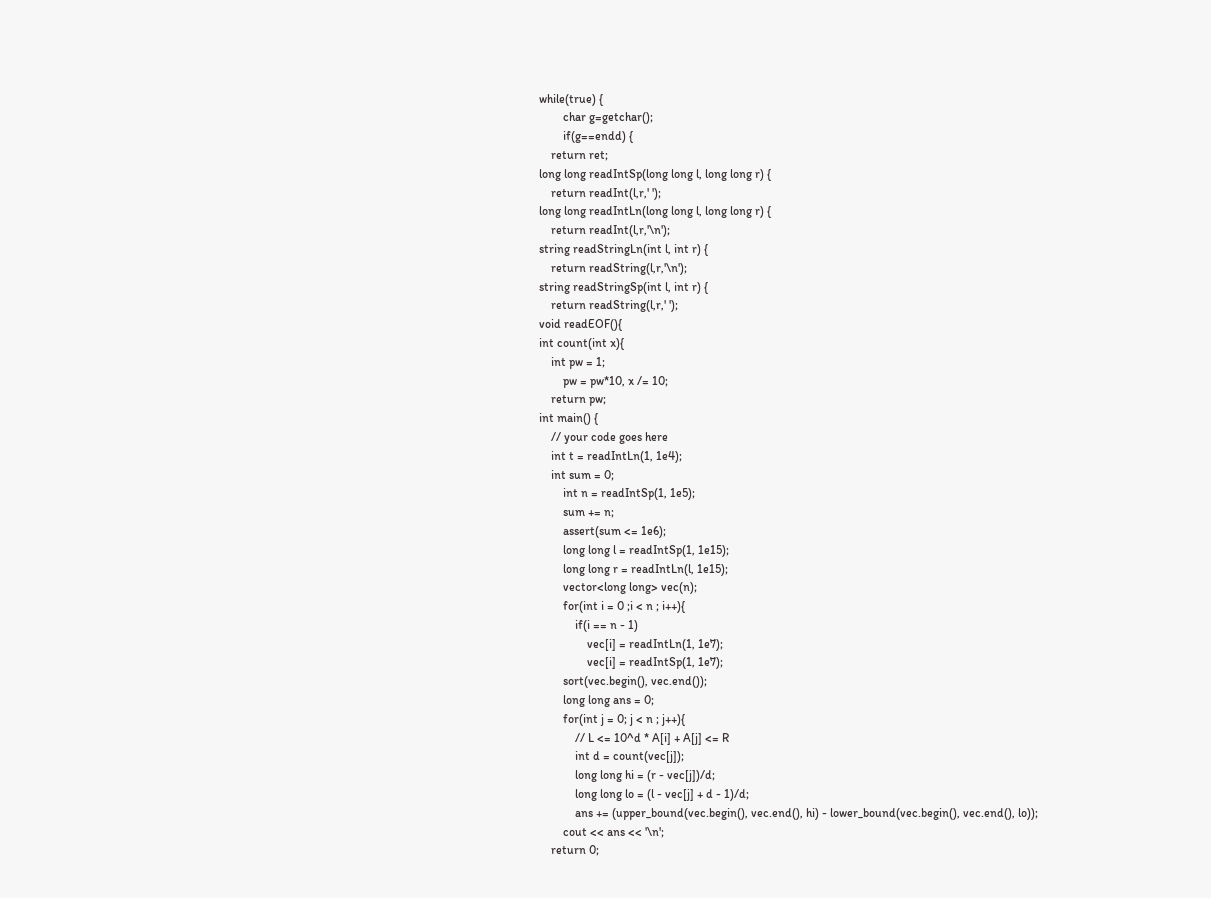while(true) {
        char g=getchar();
        if(g==endd) {
    return ret;
long long readIntSp(long long l, long long r) {
    return readInt(l,r,' ');
long long readIntLn(long long l, long long r) {
    return readInt(l,r,'\n');
string readStringLn(int l, int r) {
    return readString(l,r,'\n');
string readStringSp(int l, int r) {
    return readString(l,r,' ');
void readEOF(){
int count(int x){
    int pw = 1;
        pw = pw*10, x /= 10;
    return pw;
int main() {
    // your code goes here
    int t = readIntLn(1, 1e4);
    int sum = 0;
        int n = readIntSp(1, 1e5);
        sum += n;
        assert(sum <= 1e6);
        long long l = readIntSp(1, 1e15);
        long long r = readIntLn(l, 1e15);
        vector<long long> vec(n);
        for(int i = 0 ;i < n ; i++){
            if(i == n - 1)
                vec[i] = readIntLn(1, 1e7);
                vec[i] = readIntSp(1, 1e7);
        sort(vec.begin(), vec.end());
        long long ans = 0;
        for(int j = 0; j < n ; j++){
            // L <= 10^d * A[i] + A[j] <= R
            int d = count(vec[j]);
            long long hi = (r - vec[j])/d;
            long long lo = (l - vec[j] + d - 1)/d;
            ans += (upper_bound(vec.begin(), vec.end(), hi) - lower_bound(vec.begin(), vec.end(), lo));
        cout << ans << '\n';
    return 0;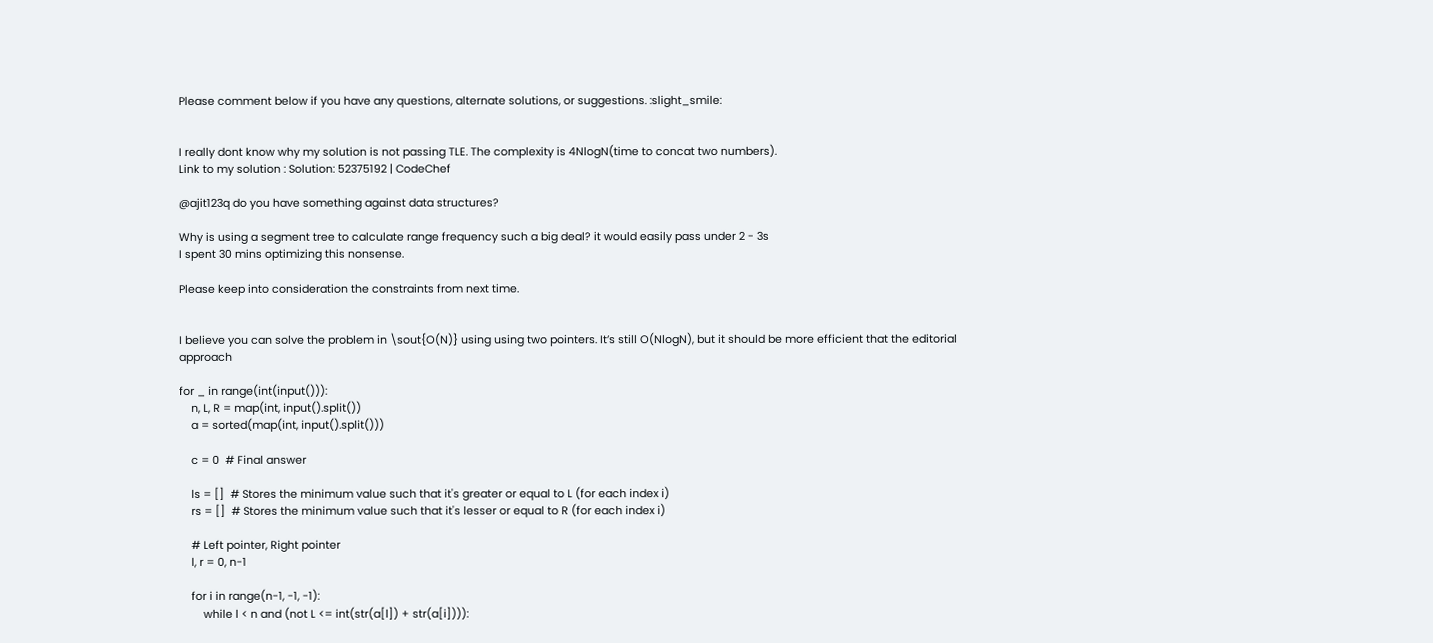Please comment below if you have any questions, alternate solutions, or suggestions. :slight_smile:


I really dont know why my solution is not passing TLE. The complexity is 4NlogN(time to concat two numbers).
Link to my solution : Solution: 52375192 | CodeChef

@ajit123q do you have something against data structures?

Why is using a segment tree to calculate range frequency such a big deal? it would easily pass under 2 - 3s
I spent 30 mins optimizing this nonsense.

Please keep into consideration the constraints from next time.


I believe you can solve the problem in \sout{O(N)} using using two pointers. It’s still O(NlogN), but it should be more efficient that the editorial approach

for _ in range(int(input())):
    n, L, R = map(int, input().split())
    a = sorted(map(int, input().split()))

    c = 0  # Final answer

    ls = []  # Stores the minimum value such that it's greater or equal to L (for each index i)
    rs = []  # Stores the minimum value such that it's lesser or equal to R (for each index i)

    # Left pointer, Right pointer
    l, r = 0, n-1

    for i in range(n-1, -1, -1):
        while l < n and (not L <= int(str(a[l]) + str(a[i]))):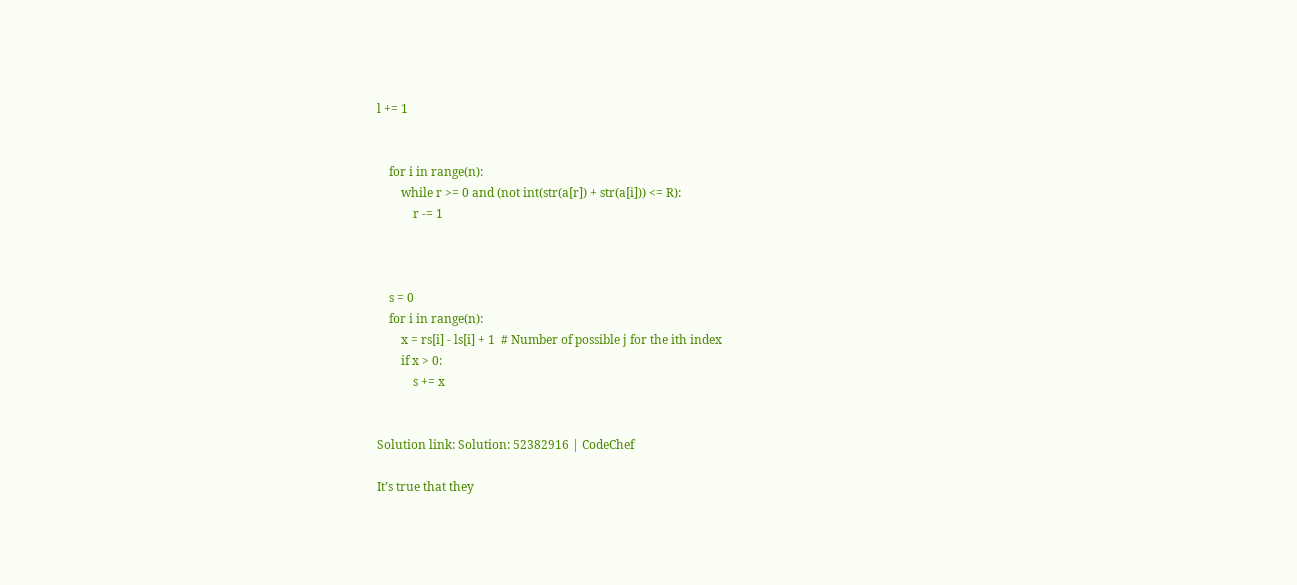l += 1


    for i in range(n):
        while r >= 0 and (not int(str(a[r]) + str(a[i])) <= R):
            r -= 1



    s = 0
    for i in range(n):
        x = rs[i] - ls[i] + 1  # Number of possible j for the ith index
        if x > 0:
            s += x


Solution link: Solution: 52382916 | CodeChef

It’s true that they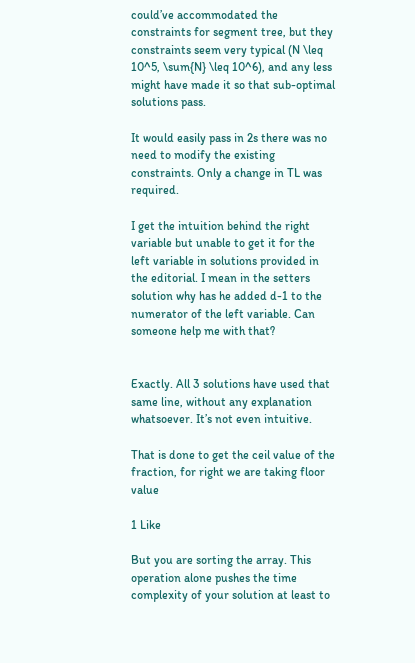could’ve accommodated the constraints for segment tree, but they constraints seem very typical (N \leq 10^5, \sum{N} \leq 10^6), and any less might have made it so that sub-optimal solutions pass.

It would easily pass in 2s there was no need to modify the existing constraints. Only a change in TL was required.

I get the intuition behind the right variable but unable to get it for the left variable in solutions provided in the editorial. I mean in the setters solution why has he added d-1 to the numerator of the left variable. Can someone help me with that?


Exactly. All 3 solutions have used that same line, without any explanation whatsoever. It’s not even intuitive.

That is done to get the ceil value of the fraction, for right we are taking floor value

1 Like

But you are sorting the array. This operation alone pushes the time complexity of your solution at least to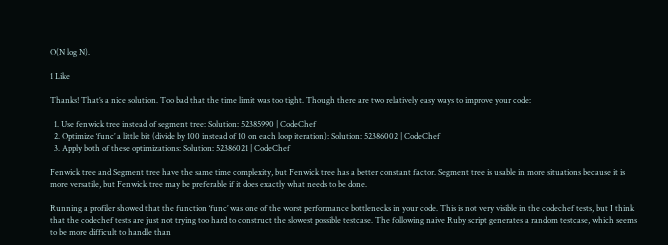O(N log N).

1 Like

Thanks! That’s a nice solution. Too bad that the time limit was too tight. Though there are two relatively easy ways to improve your code:

  1. Use fenwick tree instead of segment tree: Solution: 52385990 | CodeChef
  2. Optimize ‘func’ a little bit (divide by 100 instead of 10 on each loop iteration): Solution: 52386002 | CodeChef
  3. Apply both of these optimizations: Solution: 52386021 | CodeChef

Fenwick tree and Segment tree have the same time complexity, but Fenwick tree has a better constant factor. Segment tree is usable in more situations because it is more versatile, but Fenwick tree may be preferable if it does exactly what needs to be done.

Running a profiler showed that the function ‘func’ was one of the worst performance bottlenecks in your code. This is not very visible in the codechef tests, but I think that the codechef tests are just not trying too hard to construct the slowest possible testcase. The following naive Ruby script generates a random testcase, which seems to be more difficult to handle than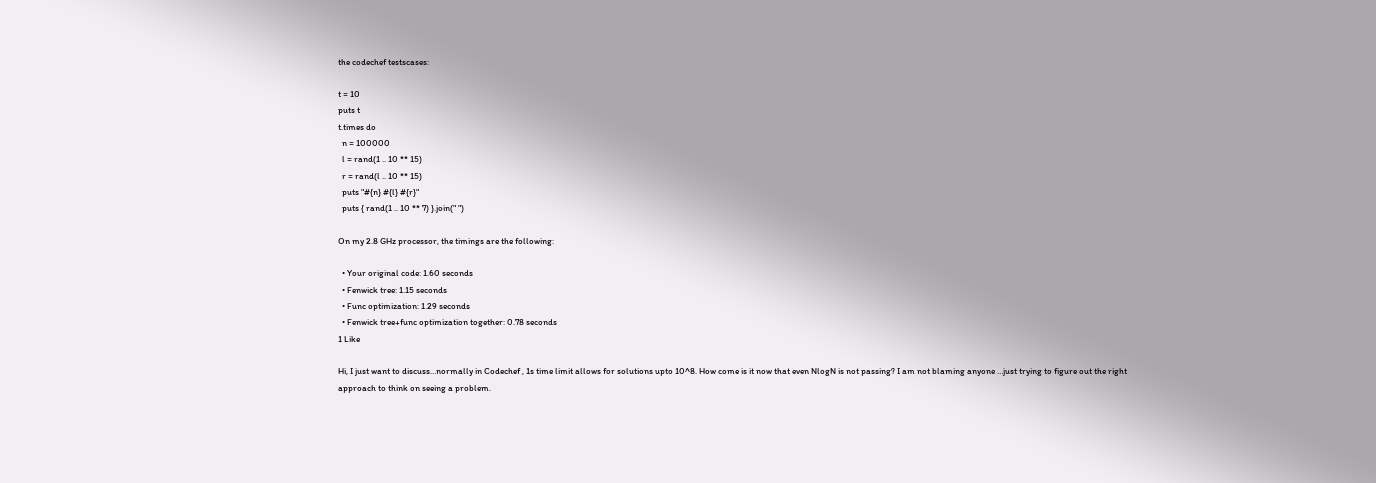the codechef testscases:

t = 10
puts t
t.times do
  n = 100000
  l = rand(1 .. 10 ** 15)
  r = rand(l .. 10 ** 15)
  puts "#{n} #{l} #{r}"
  puts { rand(1 .. 10 ** 7) }.join(" ")

On my 2.8 GHz processor, the timings are the following:

  • Your original code: 1.60 seconds
  • Fenwick tree: 1.15 seconds
  • Func optimization: 1.29 seconds
  • Fenwick tree+func optimization together: 0.78 seconds
1 Like

Hi, I just want to discuss…normally in Codechef , 1s time limit allows for solutions upto 10^8. How come is it now that even NlogN is not passing? I am not blaming anyone …just trying to figure out the right approach to think on seeing a problem.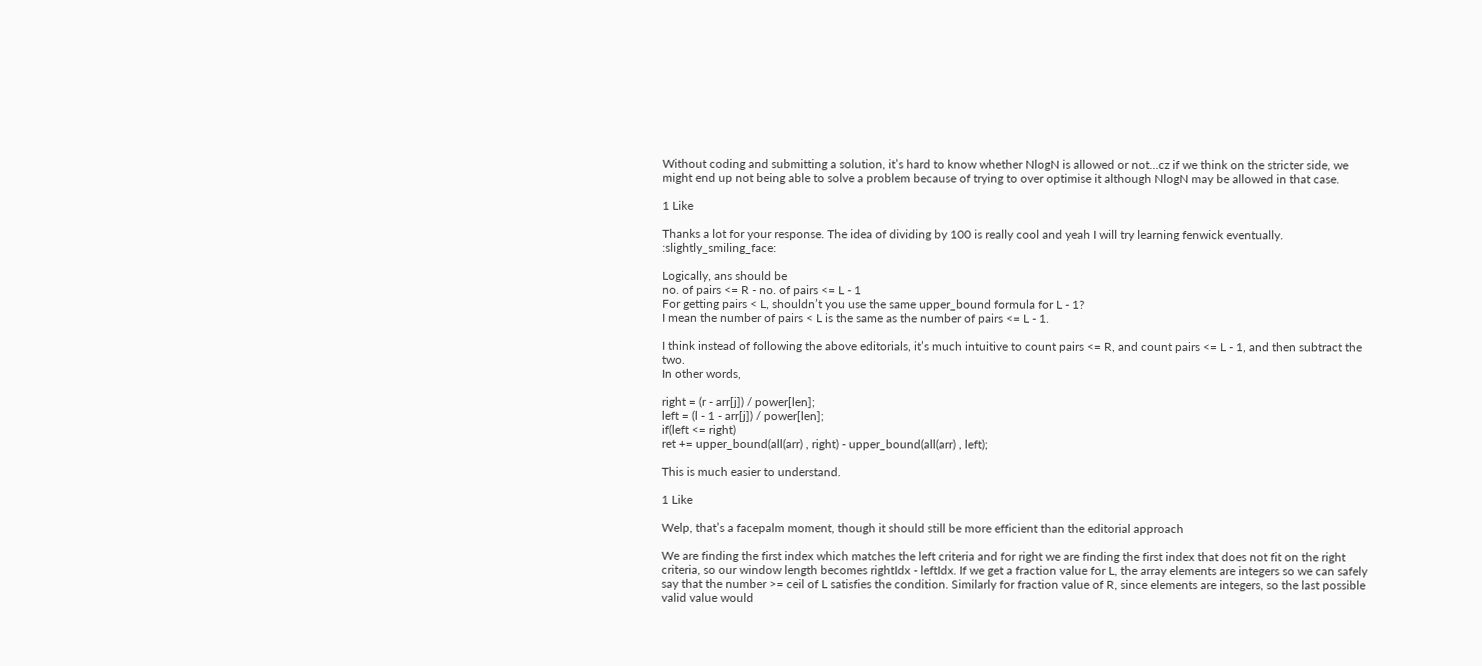Without coding and submitting a solution, it’s hard to know whether NlogN is allowed or not…cz if we think on the stricter side, we might end up not being able to solve a problem because of trying to over optimise it although NlogN may be allowed in that case.

1 Like

Thanks a lot for your response. The idea of dividing by 100 is really cool and yeah I will try learning fenwick eventually. :slightly_smiling_face:

Logically, ans should be
no. of pairs <= R - no. of pairs <= L - 1
For getting pairs < L, shouldn’t you use the same upper_bound formula for L - 1?
I mean the number of pairs < L is the same as the number of pairs <= L - 1.

I think instead of following the above editorials, it’s much intuitive to count pairs <= R, and count pairs <= L - 1, and then subtract the two.
In other words,

right = (r - arr[j]) / power[len];
left = (l - 1 - arr[j]) / power[len];
if(left <= right)
ret += upper_bound(all(arr) , right) - upper_bound(all(arr) , left);

This is much easier to understand.

1 Like

Welp, that’s a facepalm moment, though it should still be more efficient than the editorial approach

We are finding the first index which matches the left criteria and for right we are finding the first index that does not fit on the right criteria, so our window length becomes rightIdx - leftIdx. If we get a fraction value for L, the array elements are integers so we can safely say that the number >= ceil of L satisfies the condition. Similarly for fraction value of R, since elements are integers, so the last possible valid value would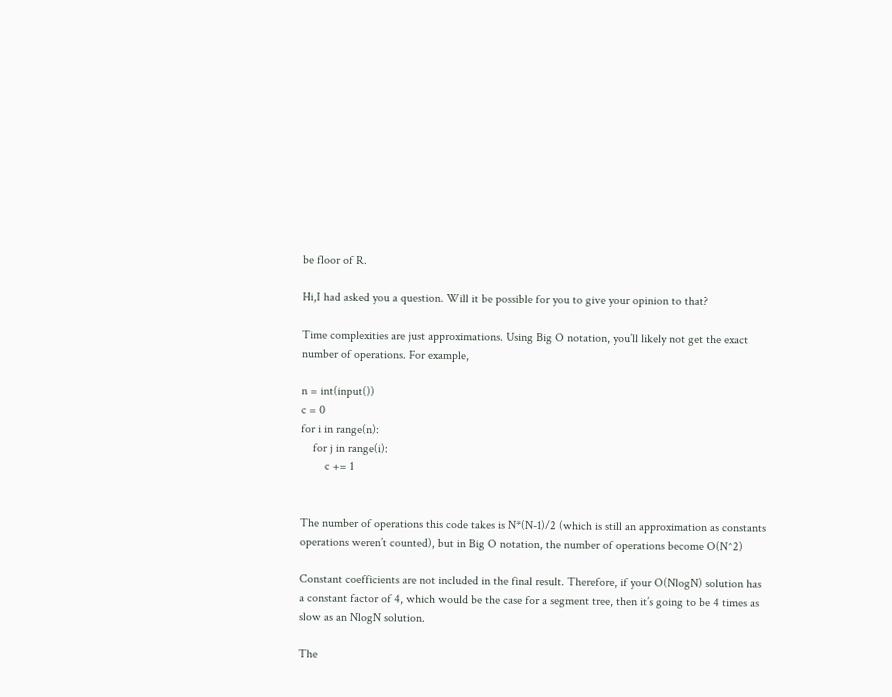be floor of R.

Hi,I had asked you a question. Will it be possible for you to give your opinion to that?

Time complexities are just approximations. Using Big O notation, you’ll likely not get the exact number of operations. For example,

n = int(input())
c = 0
for i in range(n):
    for j in range(i):
        c += 1


The number of operations this code takes is N*(N-1)/2 (which is still an approximation as constants operations weren’t counted), but in Big O notation, the number of operations become O(N^2)

Constant coefficients are not included in the final result. Therefore, if your O(NlogN) solution has a constant factor of 4, which would be the case for a segment tree, then it’s going to be 4 times as slow as an NlogN solution.

The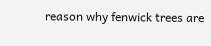reason why fenwick trees are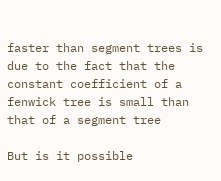faster than segment trees is due to the fact that the constant coefficient of a fenwick tree is small than that of a segment tree

But is it possible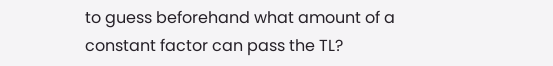to guess beforehand what amount of a constant factor can pass the TL?